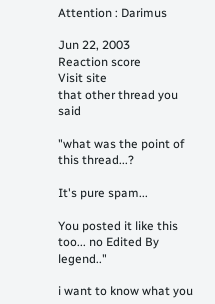Attention : Darimus

Jun 22, 2003
Reaction score
Visit site
that other thread you said

"what was the point of this thread...?

It's pure spam...

You posted it like this too... no Edited By legend.."

i want to know what you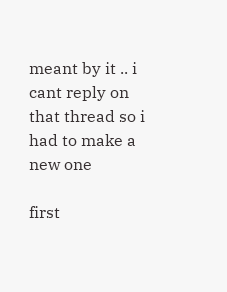meant by it .. i cant reply on that thread so i had to make a new one

first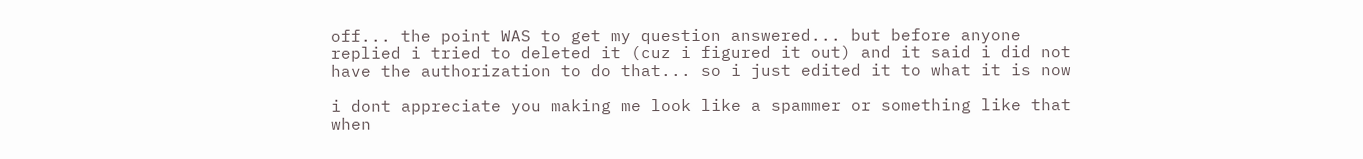off... the point WAS to get my question answered... but before anyone replied i tried to deleted it (cuz i figured it out) and it said i did not have the authorization to do that... so i just edited it to what it is now

i dont appreciate you making me look like a spammer or something like that when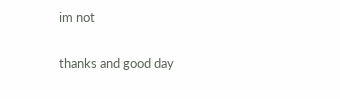im not

thanks and good day